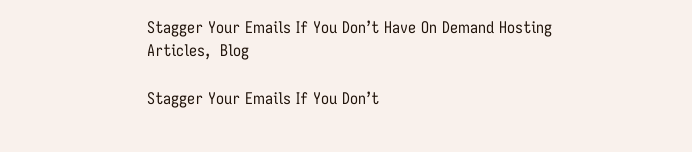Stagger Your Emails If You Don’t Have On Demand Hosting
Articles,  Blog

Stagger Your Emails If You Don’t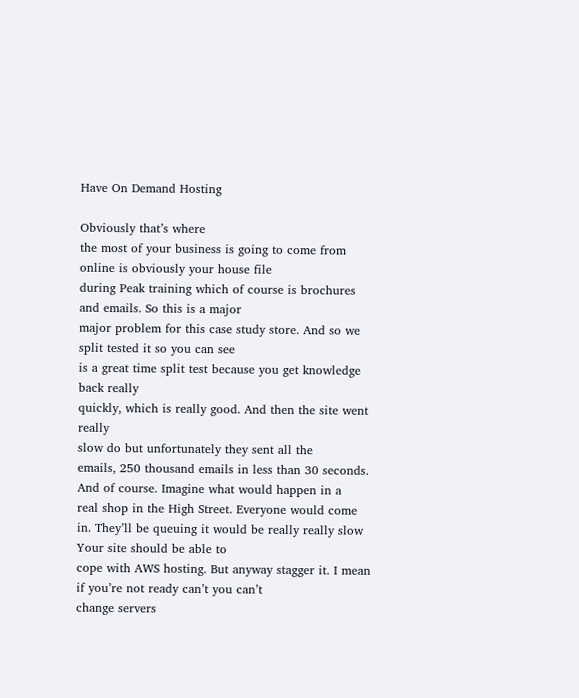Have On Demand Hosting

Obviously that’s where
the most of your business is going to come from online is obviously your house file
during Peak training which of course is brochures and emails. So this is a major
major problem for this case study store. And so we split tested it so you can see
is a great time split test because you get knowledge back really
quickly, which is really good. And then the site went really
slow do but unfortunately they sent all the
emails, 250 thousand emails in less than 30 seconds. And of course. Imagine what would happen in a
real shop in the High Street. Everyone would come in. They’ll be queuing it would be really really slow Your site should be able to
cope with AWS hosting. But anyway stagger it. I mean if you’re not ready can’t you can’t
change servers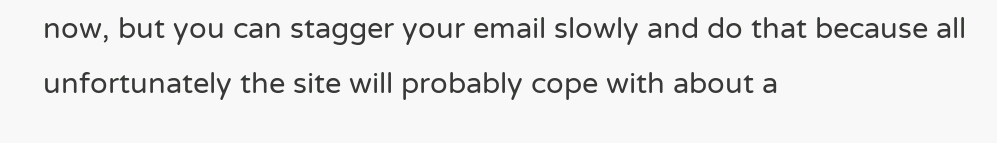now, but you can stagger your email slowly and do that because all
unfortunately the site will probably cope with about a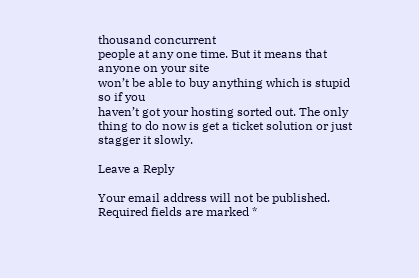thousand concurrent
people at any one time. But it means that anyone on your site
won’t be able to buy anything which is stupid so if you
haven’t got your hosting sorted out. The only thing to do now is get a ticket solution or just stagger it slowly.

Leave a Reply

Your email address will not be published. Required fields are marked *